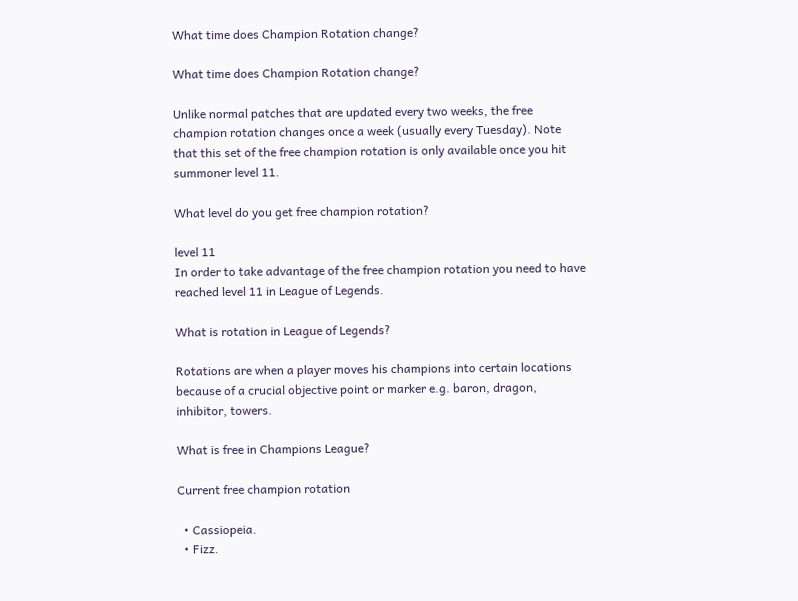What time does Champion Rotation change?

What time does Champion Rotation change?

Unlike normal patches that are updated every two weeks, the free champion rotation changes once a week (usually every Tuesday). Note that this set of the free champion rotation is only available once you hit summoner level 11.

What level do you get free champion rotation?

level 11
In order to take advantage of the free champion rotation you need to have reached level 11 in League of Legends.

What is rotation in League of Legends?

Rotations are when a player moves his champions into certain locations because of a crucial objective point or marker e.g. baron, dragon, inhibitor, towers.

What is free in Champions League?

Current free champion rotation

  • Cassiopeia.
  • Fizz.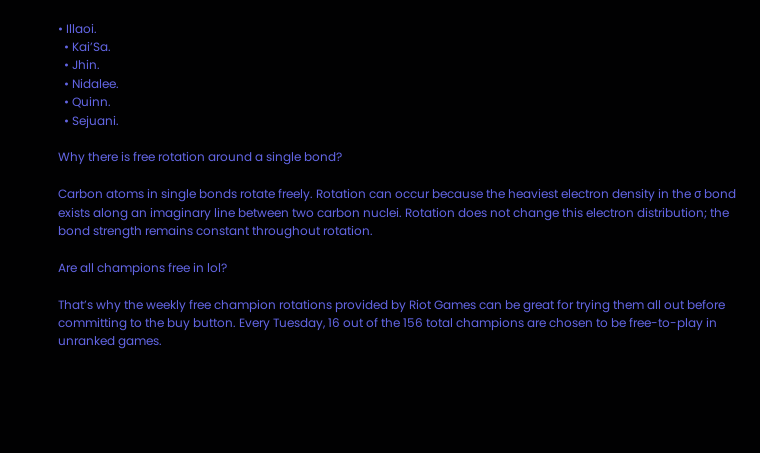• Illaoi.
  • Kai’Sa.
  • Jhin.
  • Nidalee.
  • Quinn.
  • Sejuani.

Why there is free rotation around a single bond?

Carbon atoms in single bonds rotate freely. Rotation can occur because the heaviest electron density in the σ bond exists along an imaginary line between two carbon nuclei. Rotation does not change this electron distribution; the bond strength remains constant throughout rotation.

Are all champions free in lol?

That’s why the weekly free champion rotations provided by Riot Games can be great for trying them all out before committing to the buy button. Every Tuesday, 16 out of the 156 total champions are chosen to be free-to-play in unranked games.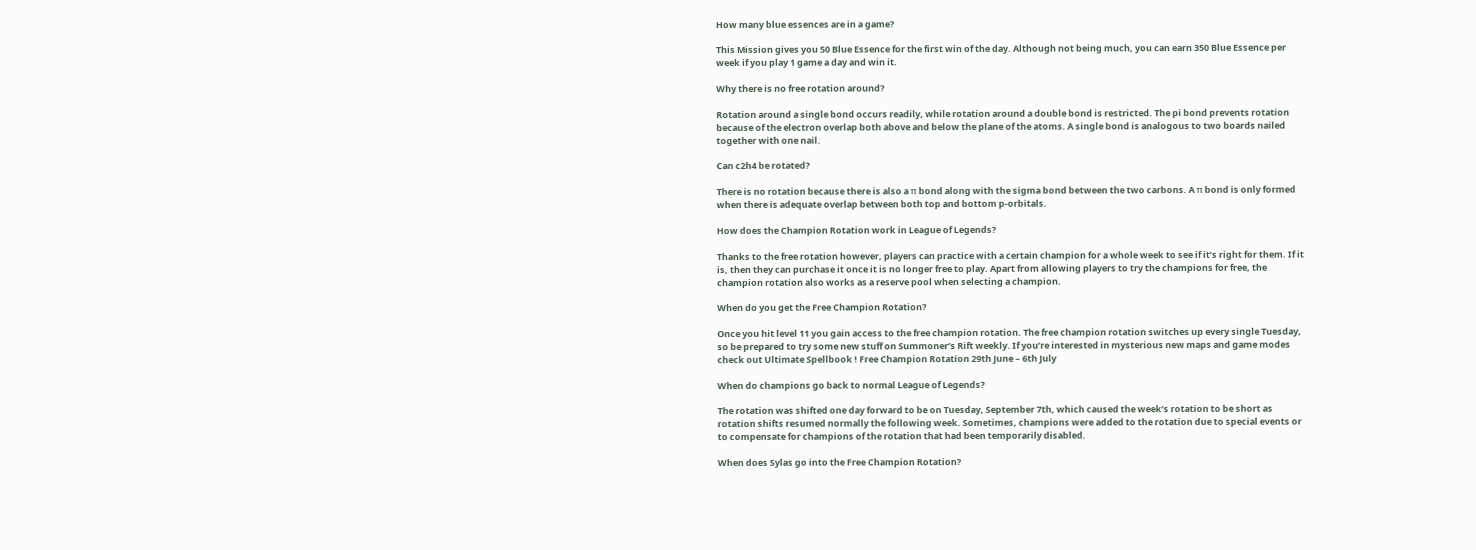How many blue essences are in a game?

This Mission gives you 50 Blue Essence for the first win of the day. Although not being much, you can earn 350 Blue Essence per week if you play 1 game a day and win it.

Why there is no free rotation around?

Rotation around a single bond occurs readily, while rotation around a double bond is restricted. The pi bond prevents rotation because of the electron overlap both above and below the plane of the atoms. A single bond is analogous to two boards nailed together with one nail.

Can c2h4 be rotated?

There is no rotation because there is also a π bond along with the sigma bond between the two carbons. A π bond is only formed when there is adequate overlap between both top and bottom p-orbitals.

How does the Champion Rotation work in League of Legends?

Thanks to the free rotation however, players can practice with a certain champion for a whole week to see if it’s right for them. If it is, then they can purchase it once it is no longer free to play. Apart from allowing players to try the champions for free, the champion rotation also works as a reserve pool when selecting a champion.

When do you get the Free Champion Rotation?

Once you hit level 11 you gain access to the free champion rotation. The free champion rotation switches up every single Tuesday, so be prepared to try some new stuff on Summoner’s Rift weekly. If you’re interested in mysterious new maps and game modes check out Ultimate Spellbook ! Free Champion Rotation 29th June – 6th July

When do champions go back to normal League of Legends?

The rotation was shifted one day forward to be on Tuesday, September 7th, which caused the week’s rotation to be short as rotation shifts resumed normally the following week. Sometimes, champions were added to the rotation due to special events or to compensate for champions of the rotation that had been temporarily disabled.

When does Sylas go into the Free Champion Rotation?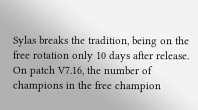Sylas breaks the tradition, being on the free rotation only 10 days after release. On patch V7.16, the number of champions in the free champion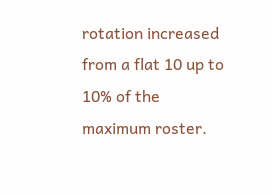rotation increased from a flat 10 up to 10% of the maximum roster.